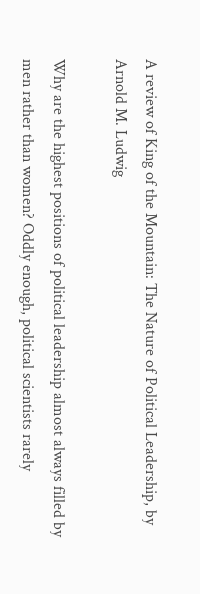A review of King of the Mountain: The Nature of Political Leadership, by Arnold M. Ludwig

Why are the highest positions of political leadership almost always filled by men rather than women? Oddly enough, political scientists rarely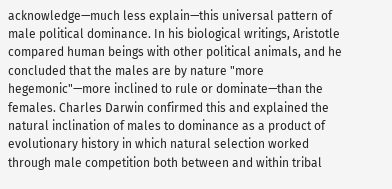acknowledge—much less explain—this universal pattern of male political dominance. In his biological writings, Aristotle compared human beings with other political animals, and he concluded that the males are by nature "more hegemonic"—more inclined to rule or dominate—than the females. Charles Darwin confirmed this and explained the natural inclination of males to dominance as a product of evolutionary history in which natural selection worked through male competition both between and within tribal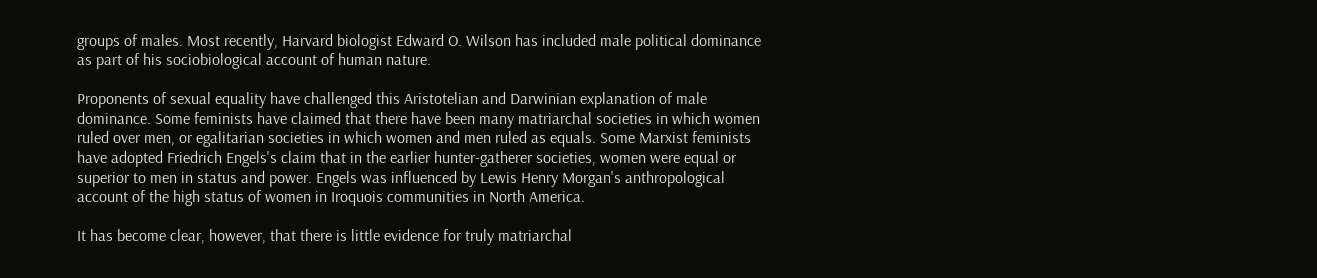groups of males. Most recently, Harvard biologist Edward O. Wilson has included male political dominance as part of his sociobiological account of human nature.

Proponents of sexual equality have challenged this Aristotelian and Darwinian explanation of male dominance. Some feminists have claimed that there have been many matriarchal societies in which women ruled over men, or egalitarian societies in which women and men ruled as equals. Some Marxist feminists have adopted Friedrich Engels's claim that in the earlier hunter-gatherer societies, women were equal or superior to men in status and power. Engels was influenced by Lewis Henry Morgan's anthropological account of the high status of women in Iroquois communities in North America.

It has become clear, however, that there is little evidence for truly matriarchal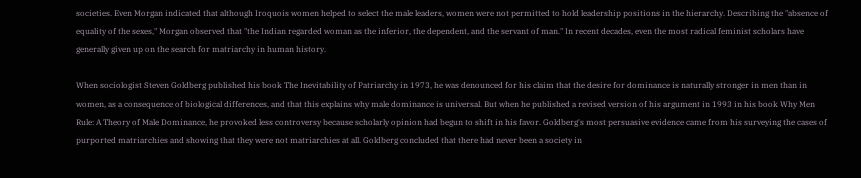societies. Even Morgan indicated that although Iroquois women helped to select the male leaders, women were not permitted to hold leadership positions in the hierarchy. Describing the "absence of equality of the sexes," Morgan observed that "the Indian regarded woman as the inferior, the dependent, and the servant of man." In recent decades, even the most radical feminist scholars have generally given up on the search for matriarchy in human history.

When sociologist Steven Goldberg published his book The Inevitability of Patriarchy in 1973, he was denounced for his claim that the desire for dominance is naturally stronger in men than in women, as a consequence of biological differences, and that this explains why male dominance is universal. But when he published a revised version of his argument in 1993 in his book Why Men Rule: A Theory of Male Dominance, he provoked less controversy because scholarly opinion had begun to shift in his favor. Goldberg's most persuasive evidence came from his surveying the cases of purported matriarchies and showing that they were not matriarchies at all. Goldberg concluded that there had never been a society in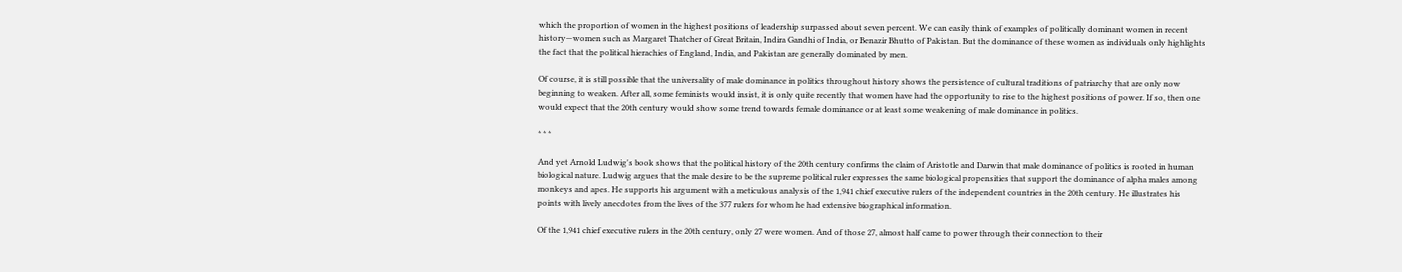which the proportion of women in the highest positions of leadership surpassed about seven percent. We can easily think of examples of politically dominant women in recent history—women such as Margaret Thatcher of Great Britain, Indira Gandhi of India, or Benazir Bhutto of Pakistan. But the dominance of these women as individuals only highlights the fact that the political hierachies of England, India, and Pakistan are generally dominated by men.

Of course, it is still possible that the universality of male dominance in politics throughout history shows the persistence of cultural traditions of patriarchy that are only now beginning to weaken. After all, some feminists would insist, it is only quite recently that women have had the opportunity to rise to the highest positions of power. If so, then one would expect that the 20th century would show some trend towards female dominance or at least some weakening of male dominance in politics.

* * *

And yet Arnold Ludwig's book shows that the political history of the 20th century confirms the claim of Aristotle and Darwin that male dominance of politics is rooted in human biological nature. Ludwig argues that the male desire to be the supreme political ruler expresses the same biological propensities that support the dominance of alpha males among monkeys and apes. He supports his argument with a meticulous analysis of the 1,941 chief executive rulers of the independent countries in the 20th century. He illustrates his points with lively anecdotes from the lives of the 377 rulers for whom he had extensive biographical information.

Of the 1,941 chief executive rulers in the 20th century, only 27 were women. And of those 27, almost half came to power through their connection to their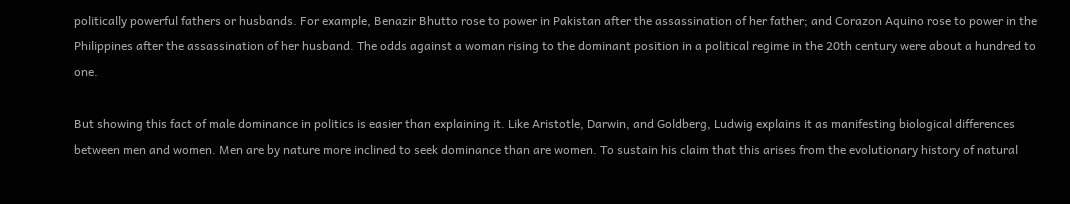politically powerful fathers or husbands. For example, Benazir Bhutto rose to power in Pakistan after the assassination of her father; and Corazon Aquino rose to power in the Philippines after the assassination of her husband. The odds against a woman rising to the dominant position in a political regime in the 20th century were about a hundred to one.

But showing this fact of male dominance in politics is easier than explaining it. Like Aristotle, Darwin, and Goldberg, Ludwig explains it as manifesting biological differences between men and women. Men are by nature more inclined to seek dominance than are women. To sustain his claim that this arises from the evolutionary history of natural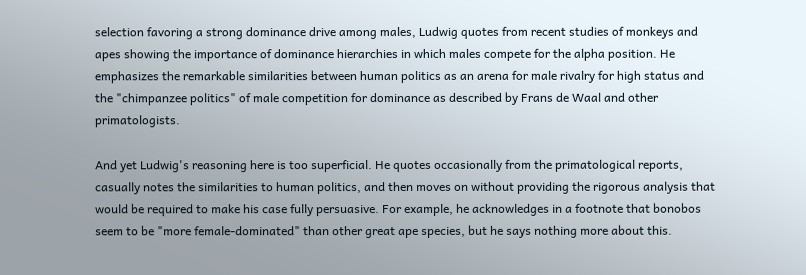selection favoring a strong dominance drive among males, Ludwig quotes from recent studies of monkeys and apes showing the importance of dominance hierarchies in which males compete for the alpha position. He emphasizes the remarkable similarities between human politics as an arena for male rivalry for high status and the "chimpanzee politics" of male competition for dominance as described by Frans de Waal and other primatologists.

And yet Ludwig's reasoning here is too superficial. He quotes occasionally from the primatological reports, casually notes the similarities to human politics, and then moves on without providing the rigorous analysis that would be required to make his case fully persuasive. For example, he acknowledges in a footnote that bonobos seem to be "more female-dominated" than other great ape species, but he says nothing more about this.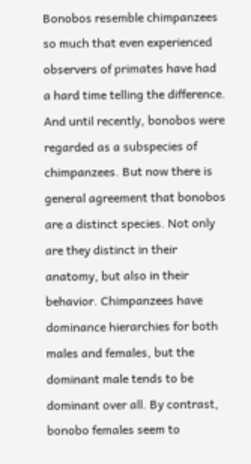Bonobos resemble chimpanzees so much that even experienced observers of primates have had a hard time telling the difference. And until recently, bonobos were regarded as a subspecies of chimpanzees. But now there is general agreement that bonobos are a distinct species. Not only are they distinct in their anatomy, but also in their behavior. Chimpanzees have dominance hierarchies for both males and females, but the dominant male tends to be dominant over all. By contrast, bonobo females seem to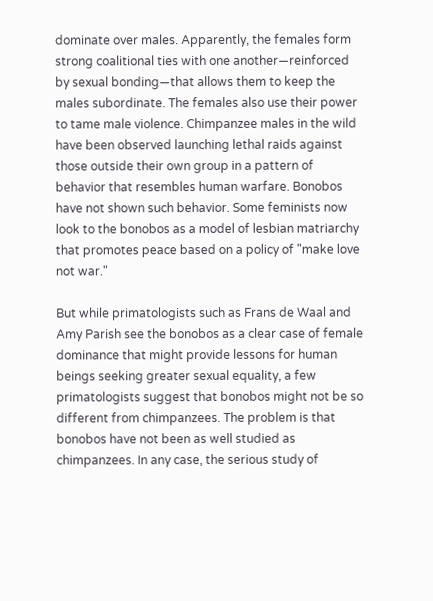dominate over males. Apparently, the females form strong coalitional ties with one another—reinforced by sexual bonding—that allows them to keep the males subordinate. The females also use their power to tame male violence. Chimpanzee males in the wild have been observed launching lethal raids against those outside their own group in a pattern of behavior that resembles human warfare. Bonobos have not shown such behavior. Some feminists now look to the bonobos as a model of lesbian matriarchy that promotes peace based on a policy of "make love not war."

But while primatologists such as Frans de Waal and Amy Parish see the bonobos as a clear case of female dominance that might provide lessons for human beings seeking greater sexual equality, a few primatologists suggest that bonobos might not be so different from chimpanzees. The problem is that bonobos have not been as well studied as chimpanzees. In any case, the serious study of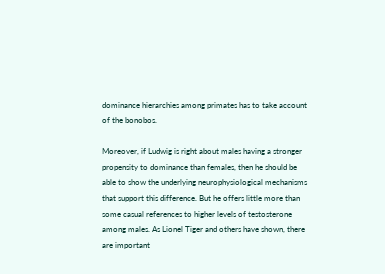dominance hierarchies among primates has to take account of the bonobos.

Moreover, if Ludwig is right about males having a stronger propensity to dominance than females, then he should be able to show the underlying neurophysiological mechanisms that support this difference. But he offers little more than some casual references to higher levels of testosterone among males. As Lionel Tiger and others have shown, there are important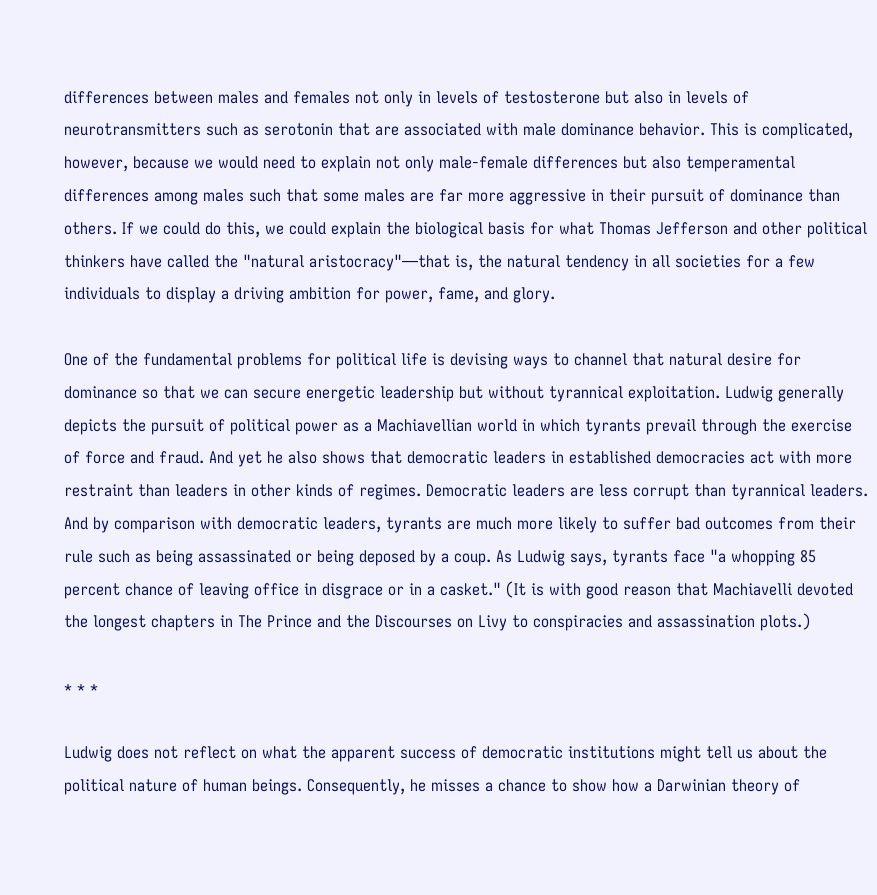differences between males and females not only in levels of testosterone but also in levels of neurotransmitters such as serotonin that are associated with male dominance behavior. This is complicated, however, because we would need to explain not only male-female differences but also temperamental differences among males such that some males are far more aggressive in their pursuit of dominance than others. If we could do this, we could explain the biological basis for what Thomas Jefferson and other political thinkers have called the "natural aristocracy"—that is, the natural tendency in all societies for a few individuals to display a driving ambition for power, fame, and glory.

One of the fundamental problems for political life is devising ways to channel that natural desire for dominance so that we can secure energetic leadership but without tyrannical exploitation. Ludwig generally depicts the pursuit of political power as a Machiavellian world in which tyrants prevail through the exercise of force and fraud. And yet he also shows that democratic leaders in established democracies act with more restraint than leaders in other kinds of regimes. Democratic leaders are less corrupt than tyrannical leaders. And by comparison with democratic leaders, tyrants are much more likely to suffer bad outcomes from their rule such as being assassinated or being deposed by a coup. As Ludwig says, tyrants face "a whopping 85 percent chance of leaving office in disgrace or in a casket." (It is with good reason that Machiavelli devoted the longest chapters in The Prince and the Discourses on Livy to conspiracies and assassination plots.)

* * *

Ludwig does not reflect on what the apparent success of democratic institutions might tell us about the political nature of human beings. Consequently, he misses a chance to show how a Darwinian theory of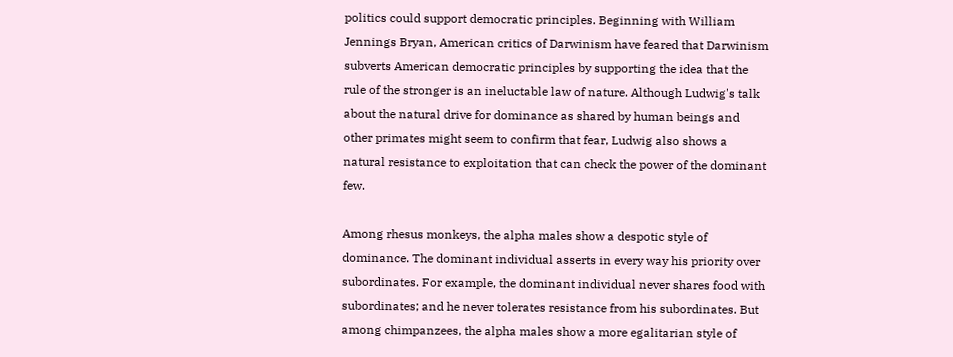politics could support democratic principles. Beginning with William Jennings Bryan, American critics of Darwinism have feared that Darwinism subverts American democratic principles by supporting the idea that the rule of the stronger is an ineluctable law of nature. Although Ludwig's talk about the natural drive for dominance as shared by human beings and other primates might seem to confirm that fear, Ludwig also shows a natural resistance to exploitation that can check the power of the dominant few.

Among rhesus monkeys, the alpha males show a despotic style of dominance. The dominant individual asserts in every way his priority over subordinates. For example, the dominant individual never shares food with subordinates; and he never tolerates resistance from his subordinates. But among chimpanzees, the alpha males show a more egalitarian style of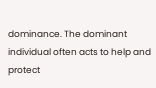dominance. The dominant individual often acts to help and protect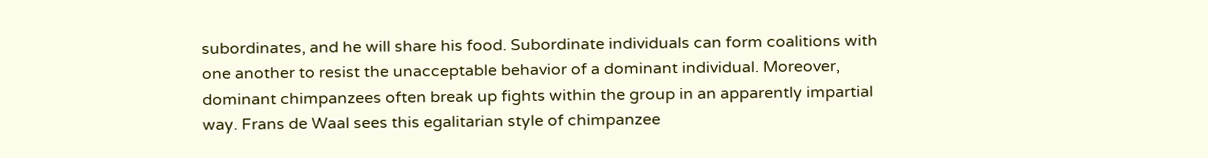subordinates, and he will share his food. Subordinate individuals can form coalitions with one another to resist the unacceptable behavior of a dominant individual. Moreover, dominant chimpanzees often break up fights within the group in an apparently impartial way. Frans de Waal sees this egalitarian style of chimpanzee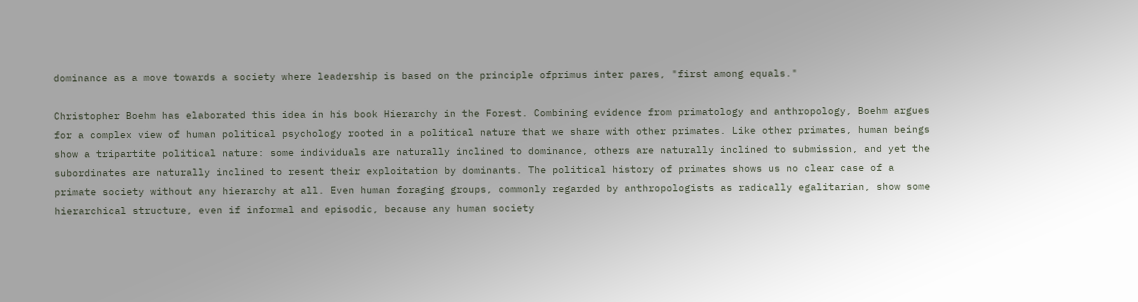dominance as a move towards a society where leadership is based on the principle ofprimus inter pares, "first among equals."

Christopher Boehm has elaborated this idea in his book Hierarchy in the Forest. Combining evidence from primatology and anthropology, Boehm argues for a complex view of human political psychology rooted in a political nature that we share with other primates. Like other primates, human beings show a tripartite political nature: some individuals are naturally inclined to dominance, others are naturally inclined to submission, and yet the subordinates are naturally inclined to resent their exploitation by dominants. The political history of primates shows us no clear case of a primate society without any hierarchy at all. Even human foraging groups, commonly regarded by anthropologists as radically egalitarian, show some hierarchical structure, even if informal and episodic, because any human society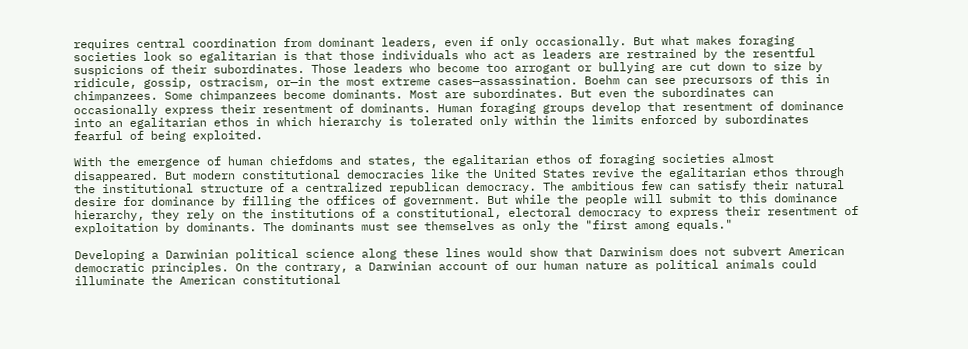requires central coordination from dominant leaders, even if only occasionally. But what makes foraging societies look so egalitarian is that those individuals who act as leaders are restrained by the resentful suspicions of their subordinates. Those leaders who become too arrogant or bullying are cut down to size by ridicule, gossip, ostracism, or—in the most extreme cases—assassination. Boehm can see precursors of this in chimpanzees. Some chimpanzees become dominants. Most are subordinates. But even the subordinates can occasionally express their resentment of dominants. Human foraging groups develop that resentment of dominance into an egalitarian ethos in which hierarchy is tolerated only within the limits enforced by subordinates fearful of being exploited.

With the emergence of human chiefdoms and states, the egalitarian ethos of foraging societies almost disappeared. But modern constitutional democracies like the United States revive the egalitarian ethos through the institutional structure of a centralized republican democracy. The ambitious few can satisfy their natural desire for dominance by filling the offices of government. But while the people will submit to this dominance hierarchy, they rely on the institutions of a constitutional, electoral democracy to express their resentment of exploitation by dominants. The dominants must see themselves as only the "first among equals."

Developing a Darwinian political science along these lines would show that Darwinism does not subvert American democratic principles. On the contrary, a Darwinian account of our human nature as political animals could illuminate the American constitutional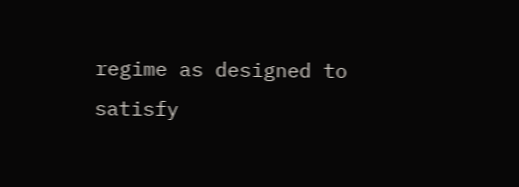regime as designed to satisfy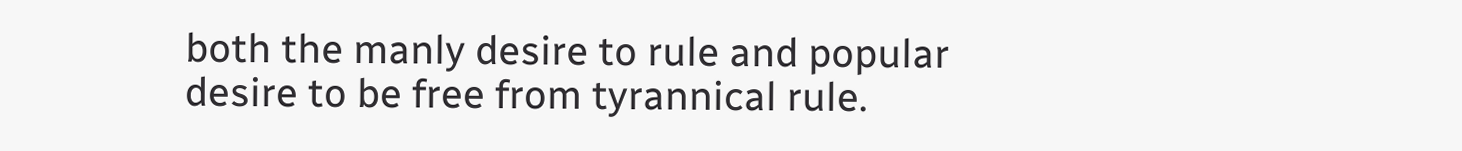both the manly desire to rule and popular desire to be free from tyrannical rule.